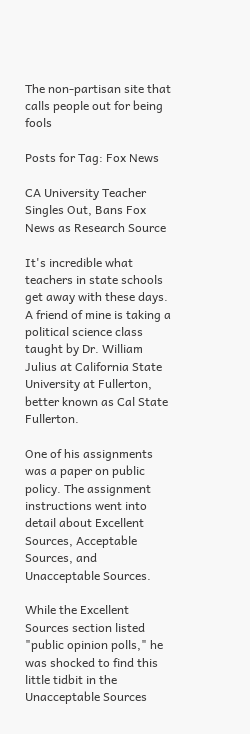The non-partisan site that calls people out for being fools

Posts for Tag: Fox News

CA University Teacher Singles Out, Bans Fox News as Research Source

It's incredible what teachers in state schools get away with these days. A friend of mine is taking a political science class taught by Dr. William Julius at California State University at Fullerton, better known as Cal State Fullerton.

One of his assignments was a paper on public policy. The assignment instructions went into detail about Excellent Sources, Acceptable Sources, and Unacceptable Sources.

While the Excellent Sources section listed "public opinion polls," he was shocked to find this little tidbit in the Unacceptable Sources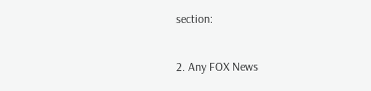section:

2. Any FOX News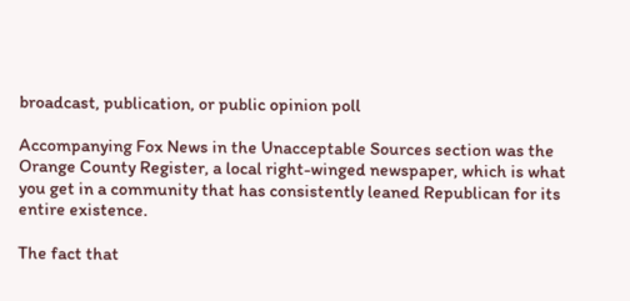broadcast, publication, or public opinion poll

Accompanying Fox News in the Unacceptable Sources section was the Orange County Register, a local right-winged newspaper, which is what you get in a community that has consistently leaned Republican for its entire existence.

The fact that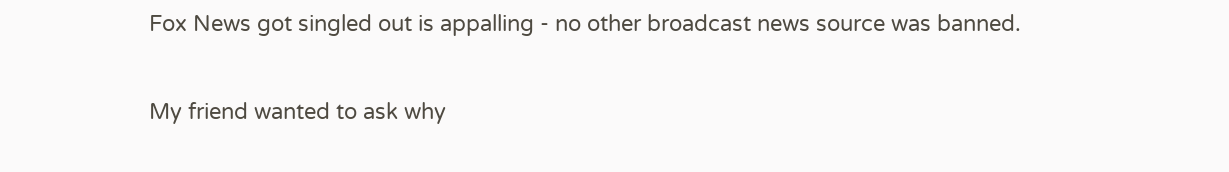Fox News got singled out is appalling - no other broadcast news source was banned.

My friend wanted to ask why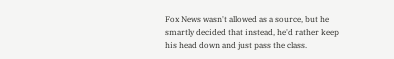Fox News wasn't allowed as a source, but he smartly decided that instead, he'd rather keep his head down and just pass the class.